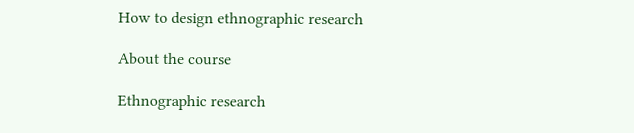How to design ethnographic research

About the course

Ethnographic research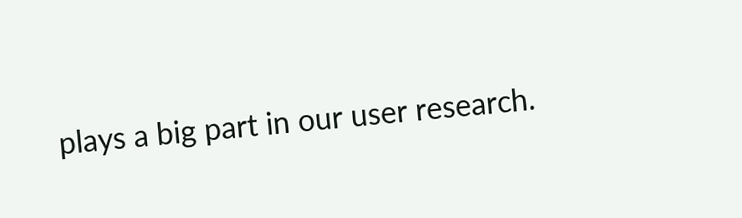plays a big part in our user research.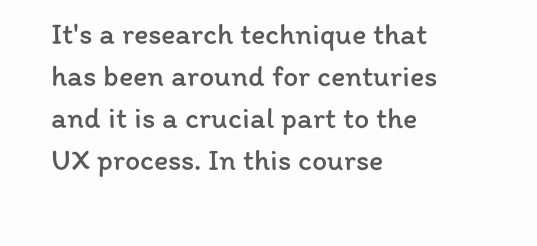It's a research technique that has been around for centuries and it is a crucial part to the UX process. In this course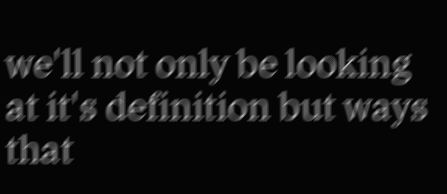we'll not only be looking at it's definition but ways that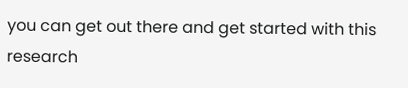you can get out there and get started with this research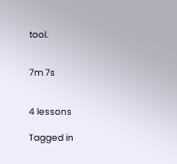tool.


7m 7s


4 lessons

Tagged in